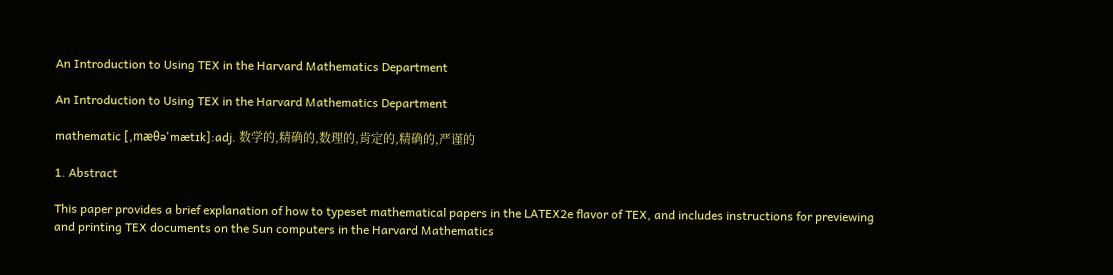An Introduction to Using TEX in the Harvard Mathematics Department

An Introduction to Using TEX in the Harvard Mathematics Department

mathematic [,mæθə'mætɪk]:adj. 数学的,精确的,数理的,肯定的,精确的,严谨的

1. Abstract

This paper provides a brief explanation of how to typeset mathematical papers in the LATEX2e flavor of TEX, and includes instructions for previewing and printing TEX documents on the Sun computers in the Harvard Mathematics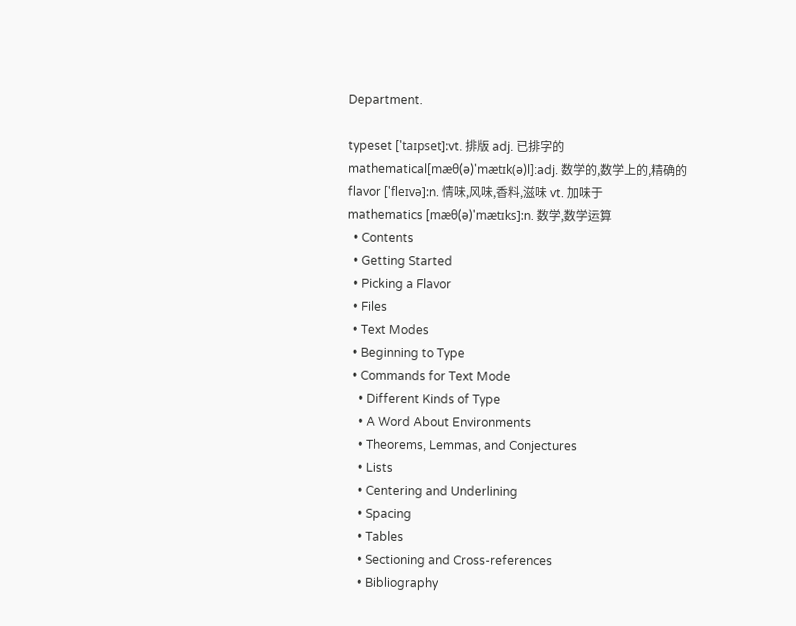Department.

typeset ['taɪpset]:vt. 排版 adj. 已排字的
mathematical[mæθ(ə)'mætɪk(ə)l]:adj. 数学的,数学上的,精确的
flavor ['fleɪvə]:n. 情味,风味,香料,滋味 vt. 加味于
mathematics [mæθ(ə)'mætɪks]:n. 数学,数学运算
  • Contents
  • Getting Started
  • Picking a Flavor
  • Files
  • Text Modes
  • Beginning to Type
  • Commands for Text Mode
    • Different Kinds of Type
    • A Word About Environments
    • Theorems, Lemmas, and Conjectures
    • Lists
    • Centering and Underlining
    • Spacing
    • Tables
    • Sectioning and Cross-references
    • Bibliography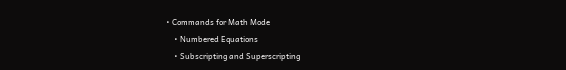• Commands for Math Mode
    • Numbered Equations
    • Subscripting and Superscripting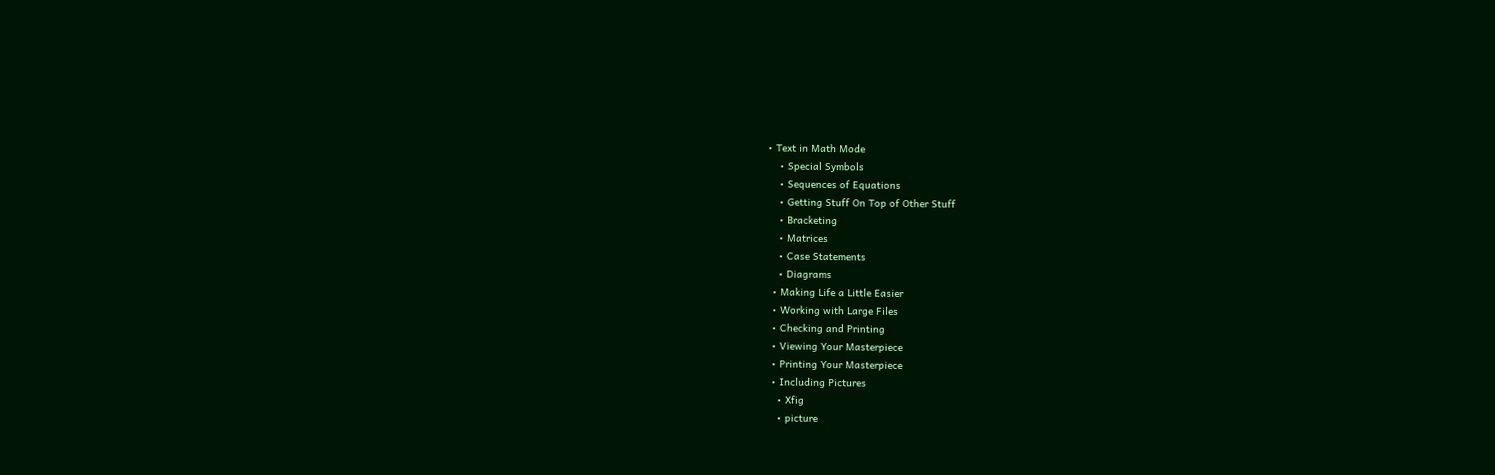• Text in Math Mode
    • Special Symbols
    • Sequences of Equations
    • Getting Stuff On Top of Other Stuff
    • Bracketing
    • Matrices
    • Case Statements
    • Diagrams
  • Making Life a Little Easier
  • Working with Large Files
  • Checking and Printing
  • Viewing Your Masterpiece
  • Printing Your Masterpiece
  • Including Pictures
    • Xfig
    • picture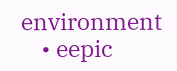environment
    • eepic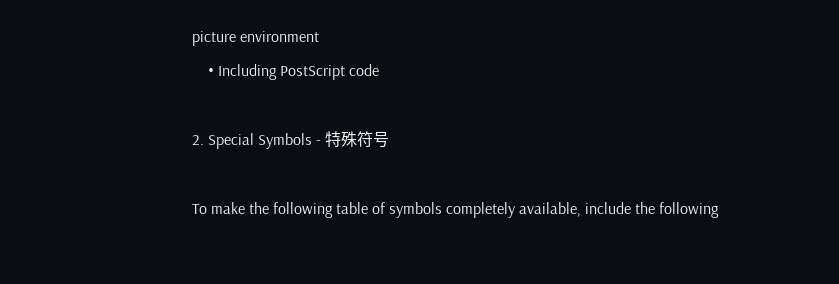picture environment
    • Including PostScript code

2. Special Symbols - 特殊符号

To make the following table of symbols completely available, include the following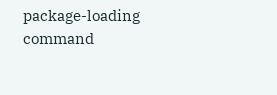package-loading command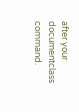after your documentclass command.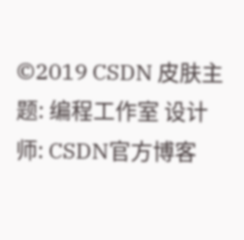©2019 CSDN 皮肤主题: 编程工作室 设计师: CSDN官方博客